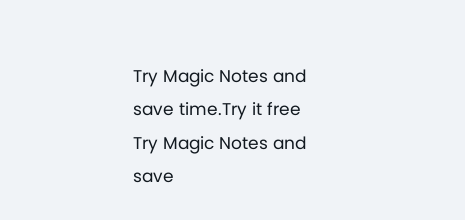Try Magic Notes and save time.Try it free
Try Magic Notes and save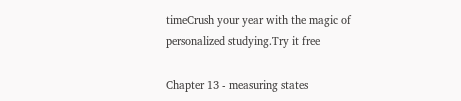timeCrush your year with the magic of personalized studying.Try it free

Chapter 13 - measuring states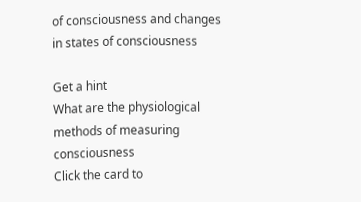of consciousness and changes in states of consciousness

Get a hint
What are the physiological methods of measuring consciousness
Click the card to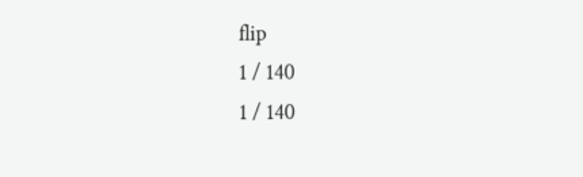flip
1 / 140
1 / 140